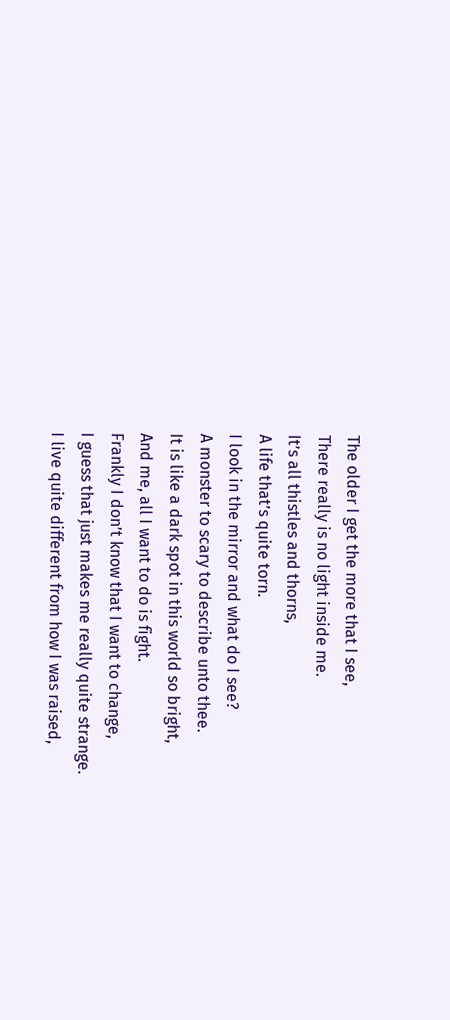The older I get the more that I see,
There really is no light inside me.
It’s all thistles and thorns,
A life that’s quite torn.
I look in the mirror and what do I see?
A monster to scary to describe unto thee.
It is like a dark spot in this world so bright,
And me, all I want to do is fight.
Frankly I don’t know that I want to change,
I guess that just makes me really quite strange.
I live quite different from how I was raised,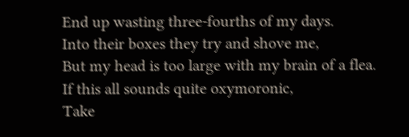End up wasting three-fourths of my days.
Into their boxes they try and shove me,
But my head is too large with my brain of a flea.
If this all sounds quite oxymoronic,
Take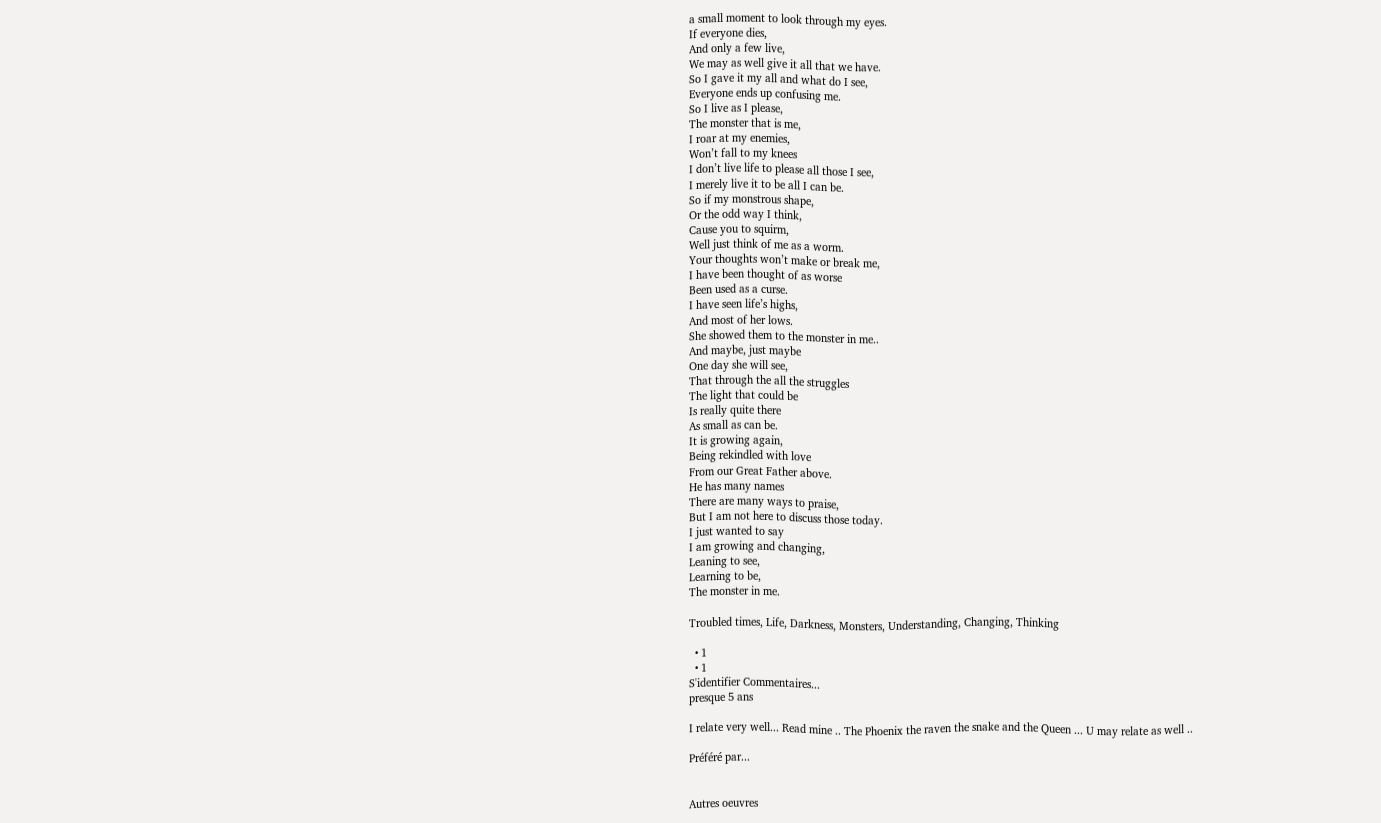a small moment to look through my eyes.
If everyone dies,
And only a few live,
We may as well give it all that we have.
So I gave it my all and what do I see,
Everyone ends up confusing me.
So I live as I please,
The monster that is me,
I roar at my enemies,
Won’t fall to my knees
I don’t live life to please all those I see,
I merely live it to be all I can be.
So if my monstrous shape,
Or the odd way I think,
Cause you to squirm,
Well just think of me as a worm.
Your thoughts won’t make or break me,
I have been thought of as worse
Been used as a curse.
I have seen life’s highs,
And most of her lows.
She showed them to the monster in me..
And maybe, just maybe
One day she will see,
That through the all the struggles
The light that could be
Is really quite there
As small as can be.
It is growing again,
Being rekindled with love
From our Great Father above.
He has many names
There are many ways to praise,
But I am not here to discuss those today.
I just wanted to say
I am growing and changing,
Leaning to see,
Learning to be,
The monster in me.

Troubled times, Life, Darkness, Monsters, Understanding, Changing, Thinking

  • 1
  • 1
S'identifier Commentaires...
presque 5 ans

I relate very well... Read mine .. The Phoenix the raven the snake and the Queen ... U may relate as well ..

Préféré par...


Autres oeuvres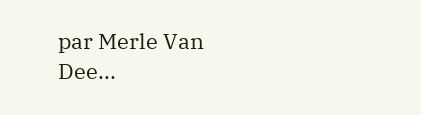par Merle Van Dee...